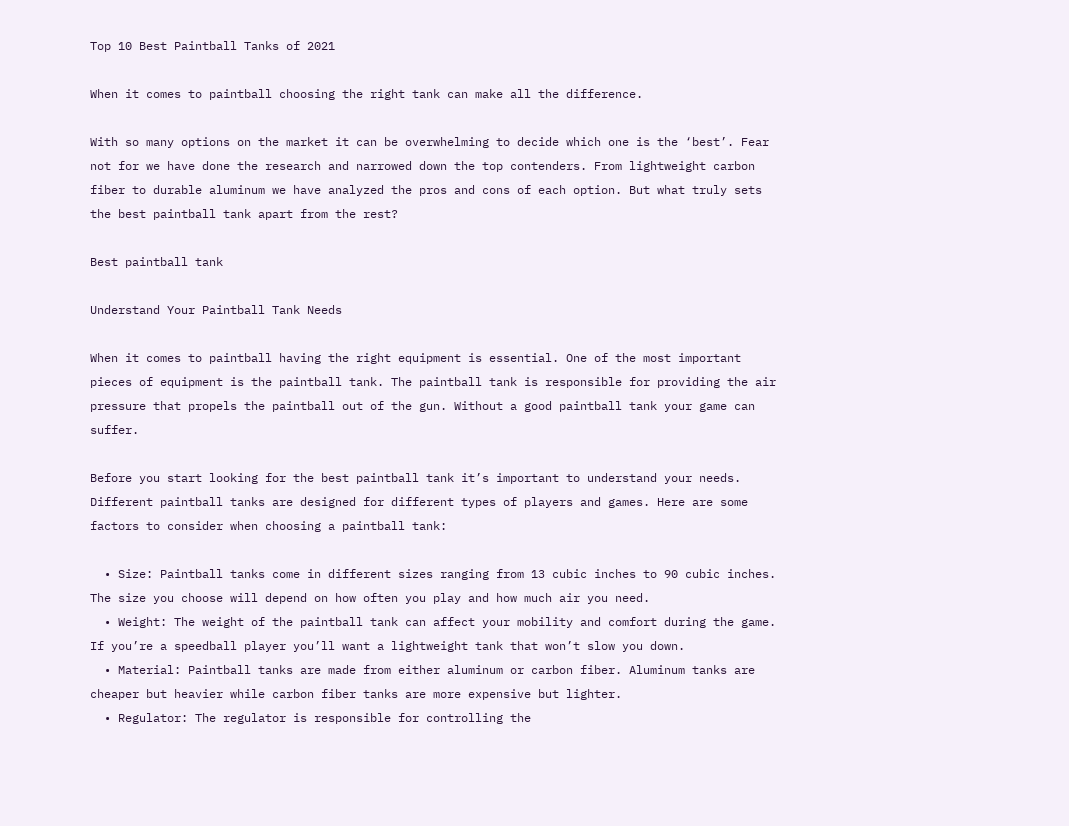Top 10 Best Paintball Tanks of 2021

When it comes to paintball choosing the right tank can make all the difference.

With so many options on the market it can be overwhelming to decide which one is the ‘best’. Fear not for we have done the research and narrowed down the top contenders. From lightweight carbon fiber to durable aluminum we have analyzed the pros and cons of each option. But what truly sets the best paintball tank apart from the rest?

Best paintball tank

Understand Your Paintball Tank Needs

When it comes to paintball having the right equipment is essential. One of the most important pieces of equipment is the paintball tank. The paintball tank is responsible for providing the air pressure that propels the paintball out of the gun. Without a good paintball tank your game can suffer.

Before you start looking for the best paintball tank it’s important to understand your needs. Different paintball tanks are designed for different types of players and games. Here are some factors to consider when choosing a paintball tank:

  • Size: Paintball tanks come in different sizes ranging from 13 cubic inches to 90 cubic inches. The size you choose will depend on how often you play and how much air you need.
  • Weight: The weight of the paintball tank can affect your mobility and comfort during the game. If you’re a speedball player you’ll want a lightweight tank that won’t slow you down.
  • Material: Paintball tanks are made from either aluminum or carbon fiber. Aluminum tanks are cheaper but heavier while carbon fiber tanks are more expensive but lighter.
  • Regulator: The regulator is responsible for controlling the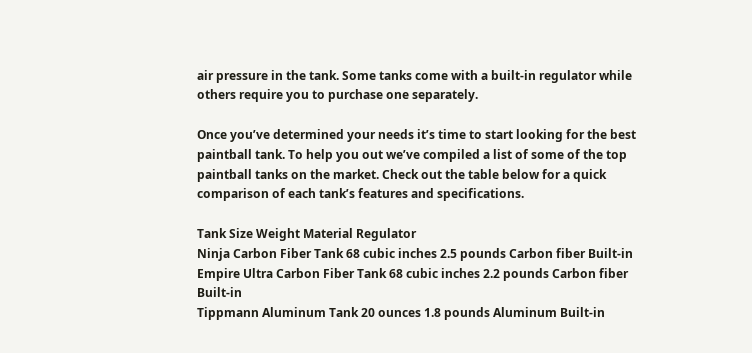air pressure in the tank. Some tanks come with a built-in regulator while others require you to purchase one separately.

Once you’ve determined your needs it’s time to start looking for the best paintball tank. To help you out we’ve compiled a list of some of the top paintball tanks on the market. Check out the table below for a quick comparison of each tank’s features and specifications.

Tank Size Weight Material Regulator
Ninja Carbon Fiber Tank 68 cubic inches 2.5 pounds Carbon fiber Built-in
Empire Ultra Carbon Fiber Tank 68 cubic inches 2.2 pounds Carbon fiber Built-in
Tippmann Aluminum Tank 20 ounces 1.8 pounds Aluminum Built-in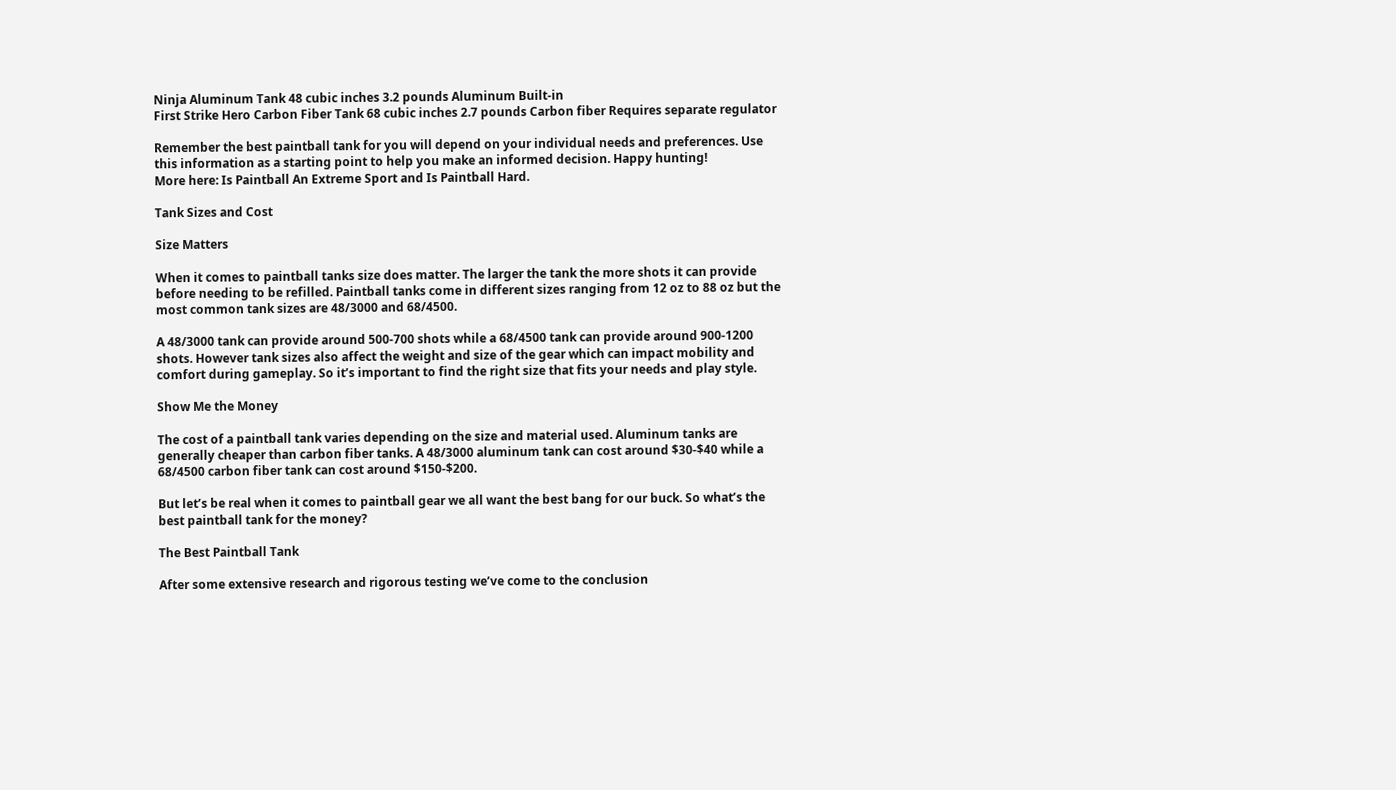Ninja Aluminum Tank 48 cubic inches 3.2 pounds Aluminum Built-in
First Strike Hero Carbon Fiber Tank 68 cubic inches 2.7 pounds Carbon fiber Requires separate regulator

Remember the best paintball tank for you will depend on your individual needs and preferences. Use this information as a starting point to help you make an informed decision. Happy hunting!
More here: Is Paintball An Extreme Sport and Is Paintball Hard.

Tank Sizes and Cost

Size Matters

When it comes to paintball tanks size does matter. The larger the tank the more shots it can provide before needing to be refilled. Paintball tanks come in different sizes ranging from 12 oz to 88 oz but the most common tank sizes are 48/3000 and 68/4500.

A 48/3000 tank can provide around 500-700 shots while a 68/4500 tank can provide around 900-1200 shots. However tank sizes also affect the weight and size of the gear which can impact mobility and comfort during gameplay. So it’s important to find the right size that fits your needs and play style.

Show Me the Money

The cost of a paintball tank varies depending on the size and material used. Aluminum tanks are generally cheaper than carbon fiber tanks. A 48/3000 aluminum tank can cost around $30-$40 while a 68/4500 carbon fiber tank can cost around $150-$200.

But let’s be real when it comes to paintball gear we all want the best bang for our buck. So what’s the best paintball tank for the money?

The Best Paintball Tank

After some extensive research and rigorous testing we’ve come to the conclusion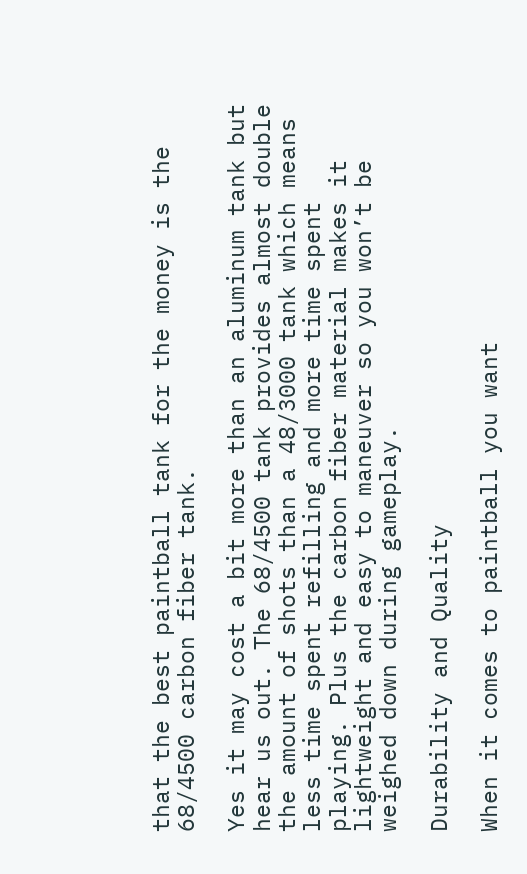that the best paintball tank for the money is the 68/4500 carbon fiber tank.

Yes it may cost a bit more than an aluminum tank but hear us out. The 68/4500 tank provides almost double the amount of shots than a 48/3000 tank which means less time spent refilling and more time spent playing. Plus the carbon fiber material makes it lightweight and easy to maneuver so you won’t be weighed down during gameplay.

Durability and Quality

When it comes to paintball you want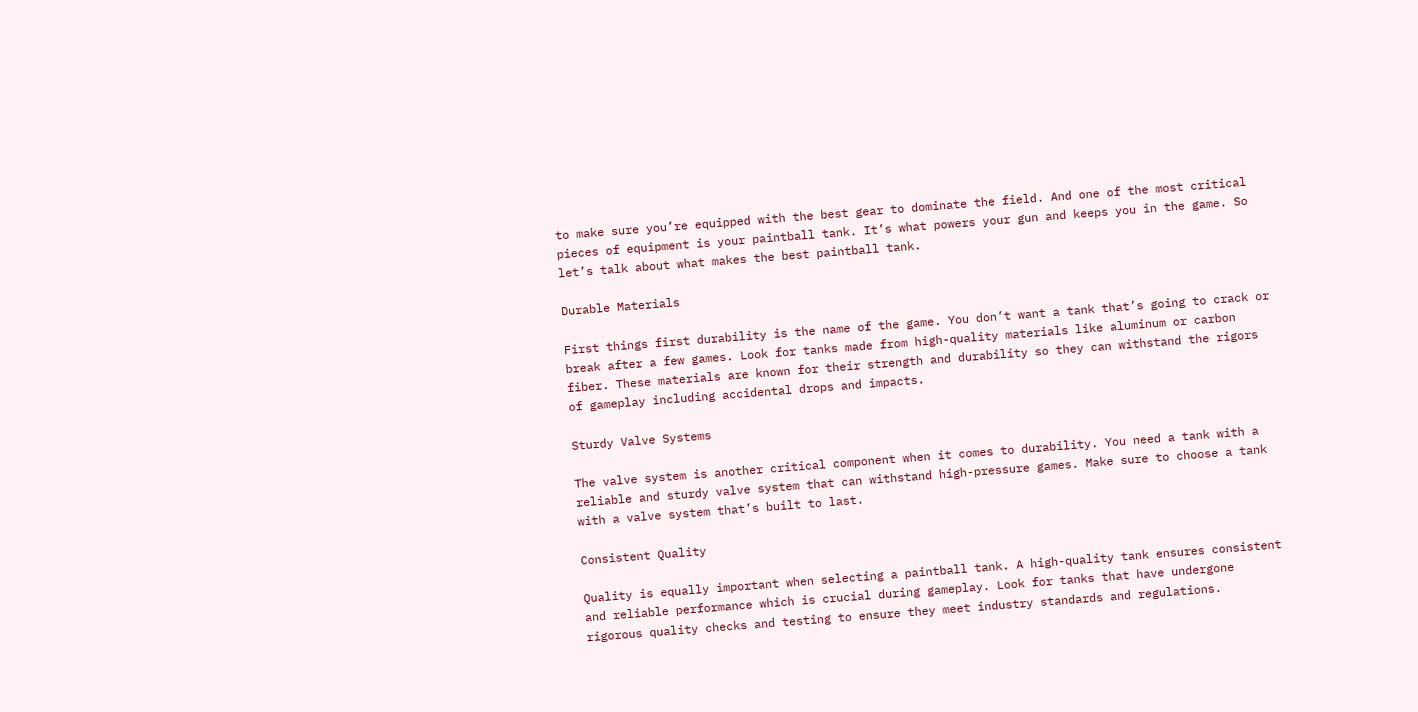to make sure you’re equipped with the best gear to dominate the field. And one of the most critical pieces of equipment is your paintball tank. It’s what powers your gun and keeps you in the game. So let’s talk about what makes the best paintball tank.

Durable Materials

First things first durability is the name of the game. You don’t want a tank that’s going to crack or break after a few games. Look for tanks made from high-quality materials like aluminum or carbon fiber. These materials are known for their strength and durability so they can withstand the rigors of gameplay including accidental drops and impacts.

Sturdy Valve Systems

The valve system is another critical component when it comes to durability. You need a tank with a reliable and sturdy valve system that can withstand high-pressure games. Make sure to choose a tank with a valve system that’s built to last.

Consistent Quality

Quality is equally important when selecting a paintball tank. A high-quality tank ensures consistent and reliable performance which is crucial during gameplay. Look for tanks that have undergone rigorous quality checks and testing to ensure they meet industry standards and regulations.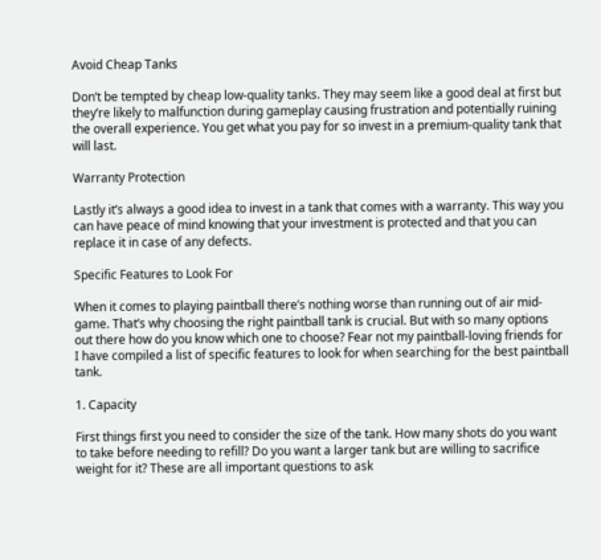Avoid Cheap Tanks

Don’t be tempted by cheap low-quality tanks. They may seem like a good deal at first but they’re likely to malfunction during gameplay causing frustration and potentially ruining the overall experience. You get what you pay for so invest in a premium-quality tank that will last.

Warranty Protection

Lastly it’s always a good idea to invest in a tank that comes with a warranty. This way you can have peace of mind knowing that your investment is protected and that you can replace it in case of any defects.

Specific Features to Look For

When it comes to playing paintball there’s nothing worse than running out of air mid-game. That’s why choosing the right paintball tank is crucial. But with so many options out there how do you know which one to choose? Fear not my paintball-loving friends for I have compiled a list of specific features to look for when searching for the best paintball tank.

1. Capacity

First things first you need to consider the size of the tank. How many shots do you want to take before needing to refill? Do you want a larger tank but are willing to sacrifice weight for it? These are all important questions to ask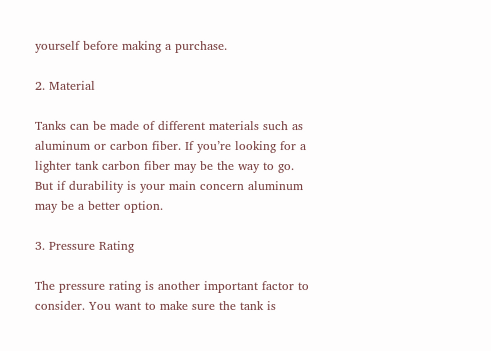yourself before making a purchase.

2. Material

Tanks can be made of different materials such as aluminum or carbon fiber. If you’re looking for a lighter tank carbon fiber may be the way to go. But if durability is your main concern aluminum may be a better option.

3. Pressure Rating

The pressure rating is another important factor to consider. You want to make sure the tank is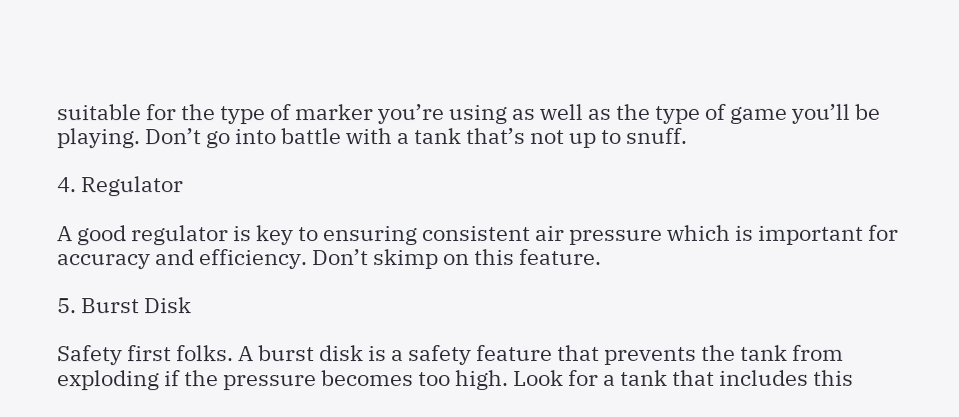suitable for the type of marker you’re using as well as the type of game you’ll be playing. Don’t go into battle with a tank that’s not up to snuff.

4. Regulator

A good regulator is key to ensuring consistent air pressure which is important for accuracy and efficiency. Don’t skimp on this feature.

5. Burst Disk

Safety first folks. A burst disk is a safety feature that prevents the tank from exploding if the pressure becomes too high. Look for a tank that includes this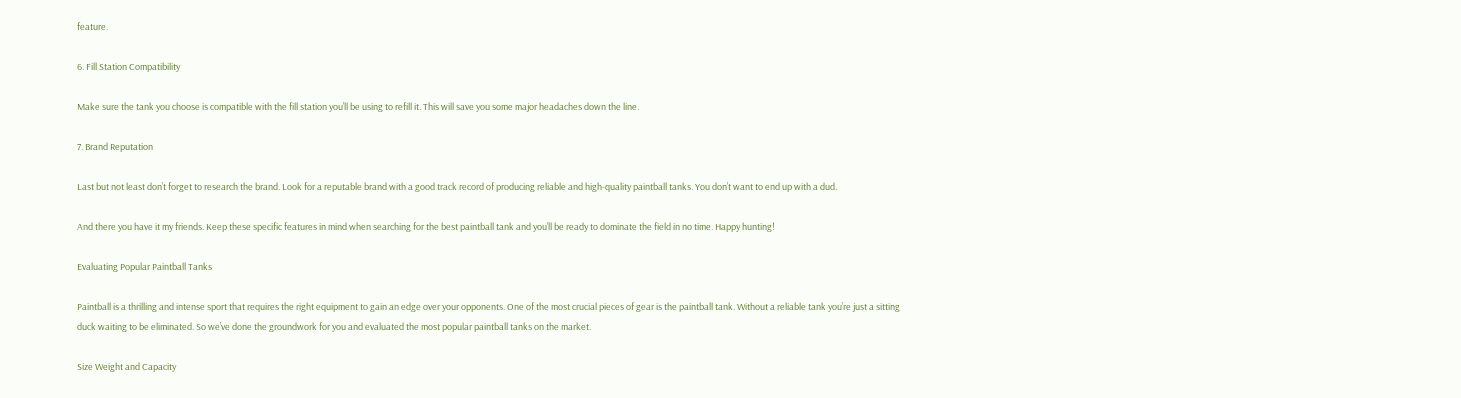feature.

6. Fill Station Compatibility

Make sure the tank you choose is compatible with the fill station you’ll be using to refill it. This will save you some major headaches down the line.

7. Brand Reputation

Last but not least don’t forget to research the brand. Look for a reputable brand with a good track record of producing reliable and high-quality paintball tanks. You don’t want to end up with a dud.

And there you have it my friends. Keep these specific features in mind when searching for the best paintball tank and you’ll be ready to dominate the field in no time. Happy hunting!

Evaluating Popular Paintball Tanks

Paintball is a thrilling and intense sport that requires the right equipment to gain an edge over your opponents. One of the most crucial pieces of gear is the paintball tank. Without a reliable tank you’re just a sitting duck waiting to be eliminated. So we’ve done the groundwork for you and evaluated the most popular paintball tanks on the market.

Size Weight and Capacity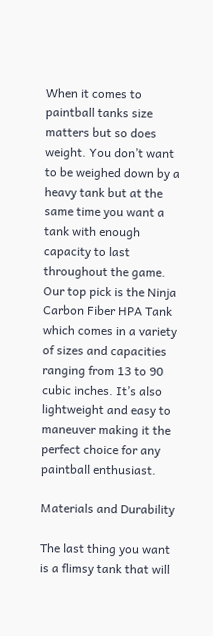When it comes to paintball tanks size matters but so does weight. You don’t want to be weighed down by a heavy tank but at the same time you want a tank with enough capacity to last throughout the game. Our top pick is the Ninja Carbon Fiber HPA Tank which comes in a variety of sizes and capacities ranging from 13 to 90 cubic inches. It’s also lightweight and easy to maneuver making it the perfect choice for any paintball enthusiast.

Materials and Durability

The last thing you want is a flimsy tank that will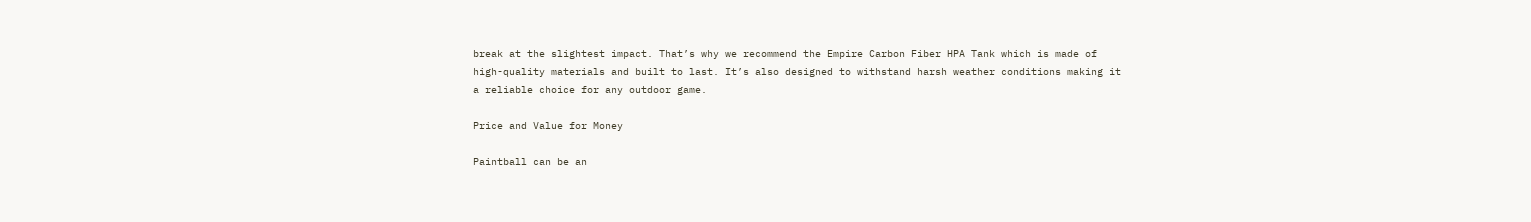break at the slightest impact. That’s why we recommend the Empire Carbon Fiber HPA Tank which is made of high-quality materials and built to last. It’s also designed to withstand harsh weather conditions making it a reliable choice for any outdoor game.

Price and Value for Money

Paintball can be an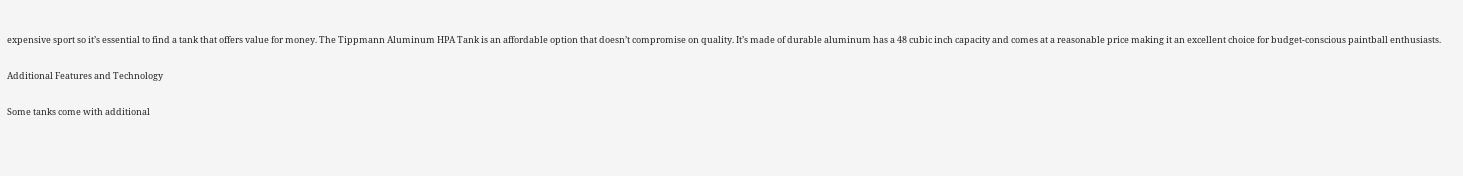expensive sport so it’s essential to find a tank that offers value for money. The Tippmann Aluminum HPA Tank is an affordable option that doesn’t compromise on quality. It’s made of durable aluminum has a 48 cubic inch capacity and comes at a reasonable price making it an excellent choice for budget-conscious paintball enthusiasts.

Additional Features and Technology

Some tanks come with additional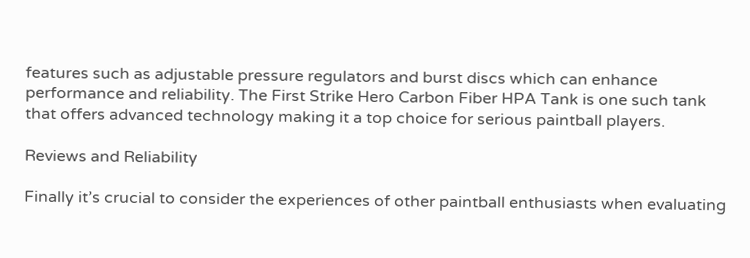features such as adjustable pressure regulators and burst discs which can enhance performance and reliability. The First Strike Hero Carbon Fiber HPA Tank is one such tank that offers advanced technology making it a top choice for serious paintball players.

Reviews and Reliability

Finally it’s crucial to consider the experiences of other paintball enthusiasts when evaluating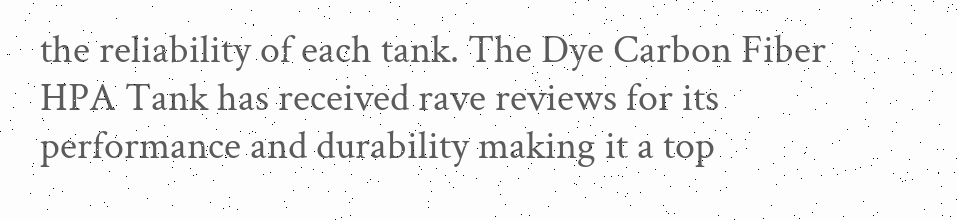the reliability of each tank. The Dye Carbon Fiber HPA Tank has received rave reviews for its performance and durability making it a top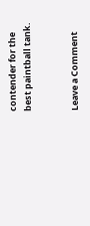contender for the best paintball tank.


Leave a Comment